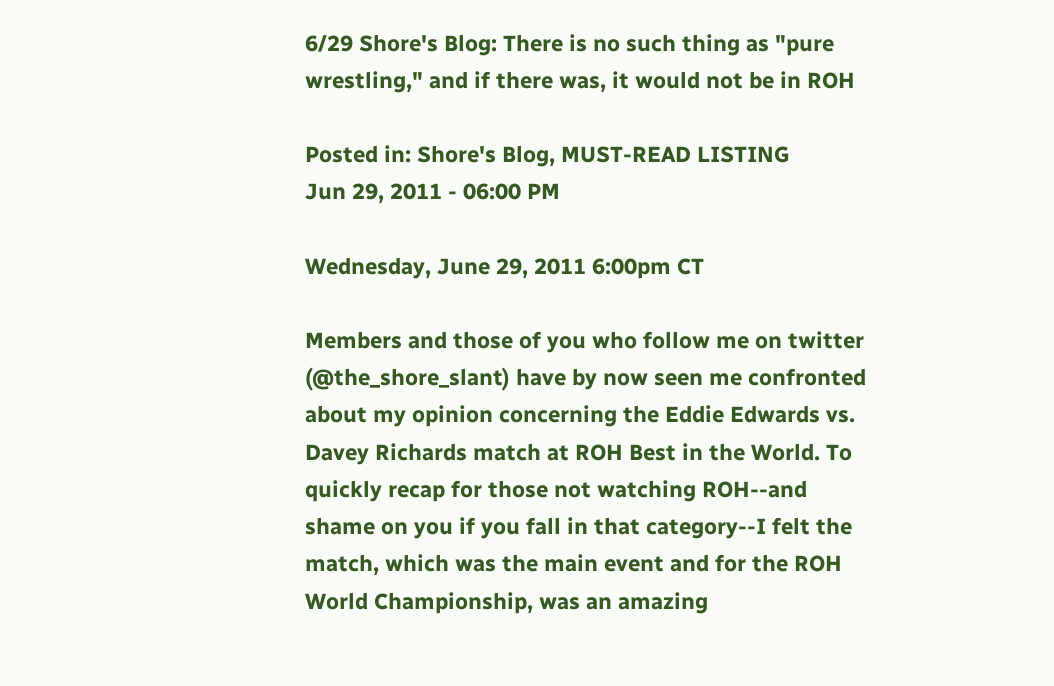6/29 Shore's Blog: There is no such thing as "pure wrestling," and if there was, it would not be in ROH

Posted in: Shore's Blog, MUST-READ LISTING
Jun 29, 2011 - 06:00 PM

Wednesday, June 29, 2011 6:00pm CT

Members and those of you who follow me on twitter (@the_shore_slant) have by now seen me confronted about my opinion concerning the Eddie Edwards vs. Davey Richards match at ROH Best in the World. To quickly recap for those not watching ROH--and shame on you if you fall in that category--I felt the match, which was the main event and for the ROH World Championship, was an amazing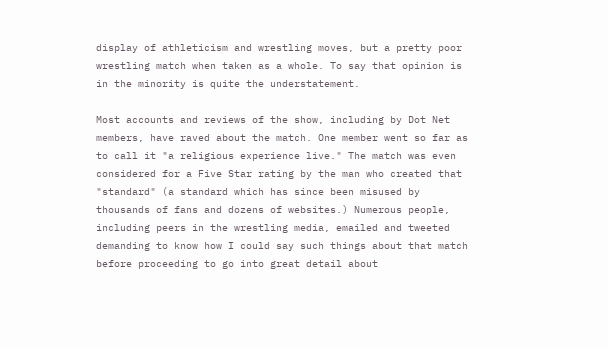display of athleticism and wrestling moves, but a pretty poor wrestling match when taken as a whole. To say that opinion is in the minority is quite the understatement.

Most accounts and reviews of the show, including by Dot Net members, have raved about the match. One member went so far as to call it "a religious experience live." The match was even considered for a Five Star rating by the man who created that "standard" (a standard which has since been misused by thousands of fans and dozens of websites.) Numerous people, including peers in the wrestling media, emailed and tweeted demanding to know how I could say such things about that match before proceeding to go into great detail about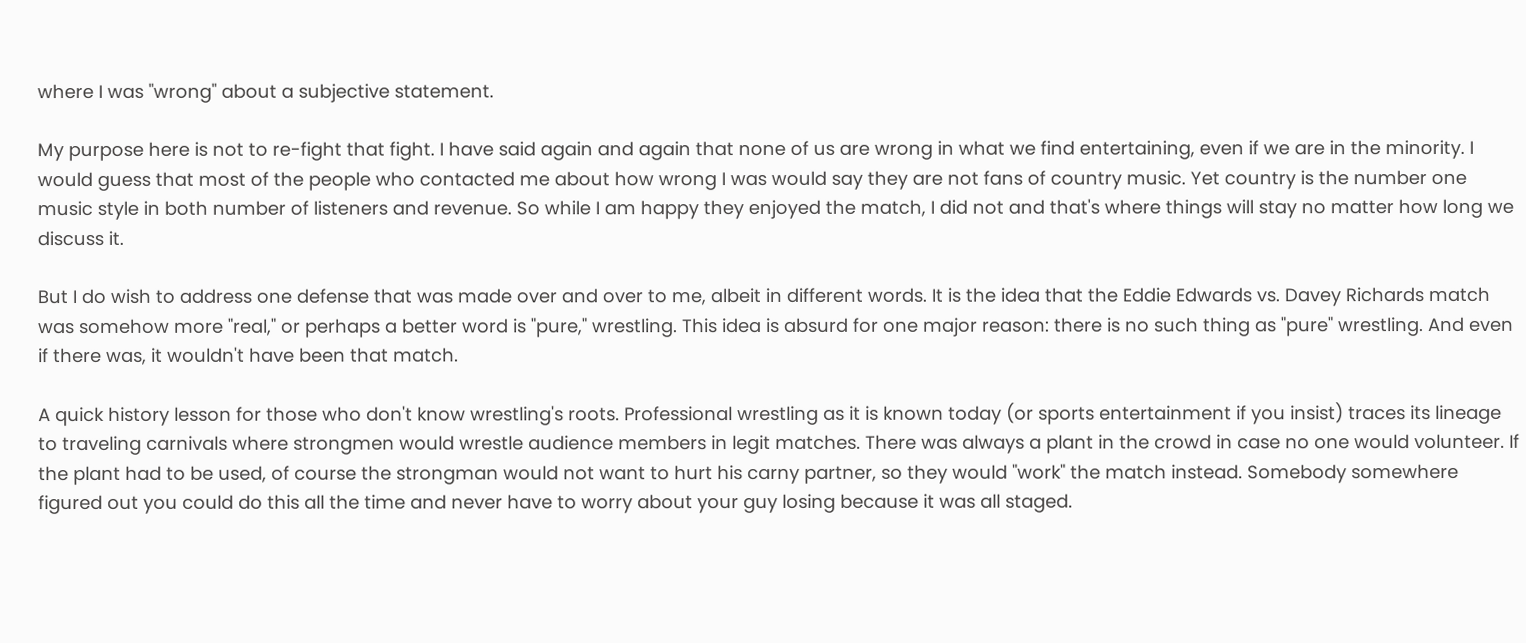where I was "wrong" about a subjective statement.

My purpose here is not to re-fight that fight. I have said again and again that none of us are wrong in what we find entertaining, even if we are in the minority. I would guess that most of the people who contacted me about how wrong I was would say they are not fans of country music. Yet country is the number one music style in both number of listeners and revenue. So while I am happy they enjoyed the match, I did not and that's where things will stay no matter how long we discuss it.

But I do wish to address one defense that was made over and over to me, albeit in different words. It is the idea that the Eddie Edwards vs. Davey Richards match was somehow more "real," or perhaps a better word is "pure," wrestling. This idea is absurd for one major reason: there is no such thing as "pure" wrestling. And even if there was, it wouldn't have been that match.

A quick history lesson for those who don't know wrestling's roots. Professional wrestling as it is known today (or sports entertainment if you insist) traces its lineage to traveling carnivals where strongmen would wrestle audience members in legit matches. There was always a plant in the crowd in case no one would volunteer. If the plant had to be used, of course the strongman would not want to hurt his carny partner, so they would "work" the match instead. Somebody somewhere figured out you could do this all the time and never have to worry about your guy losing because it was all staged.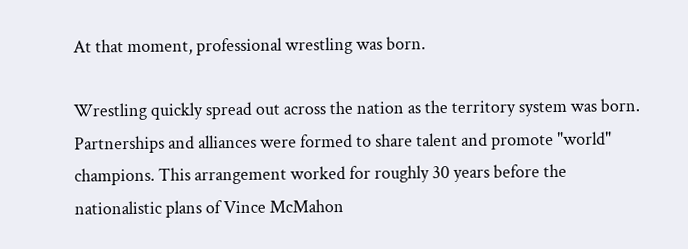At that moment, professional wrestling was born.

Wrestling quickly spread out across the nation as the territory system was born. Partnerships and alliances were formed to share talent and promote "world" champions. This arrangement worked for roughly 30 years before the nationalistic plans of Vince McMahon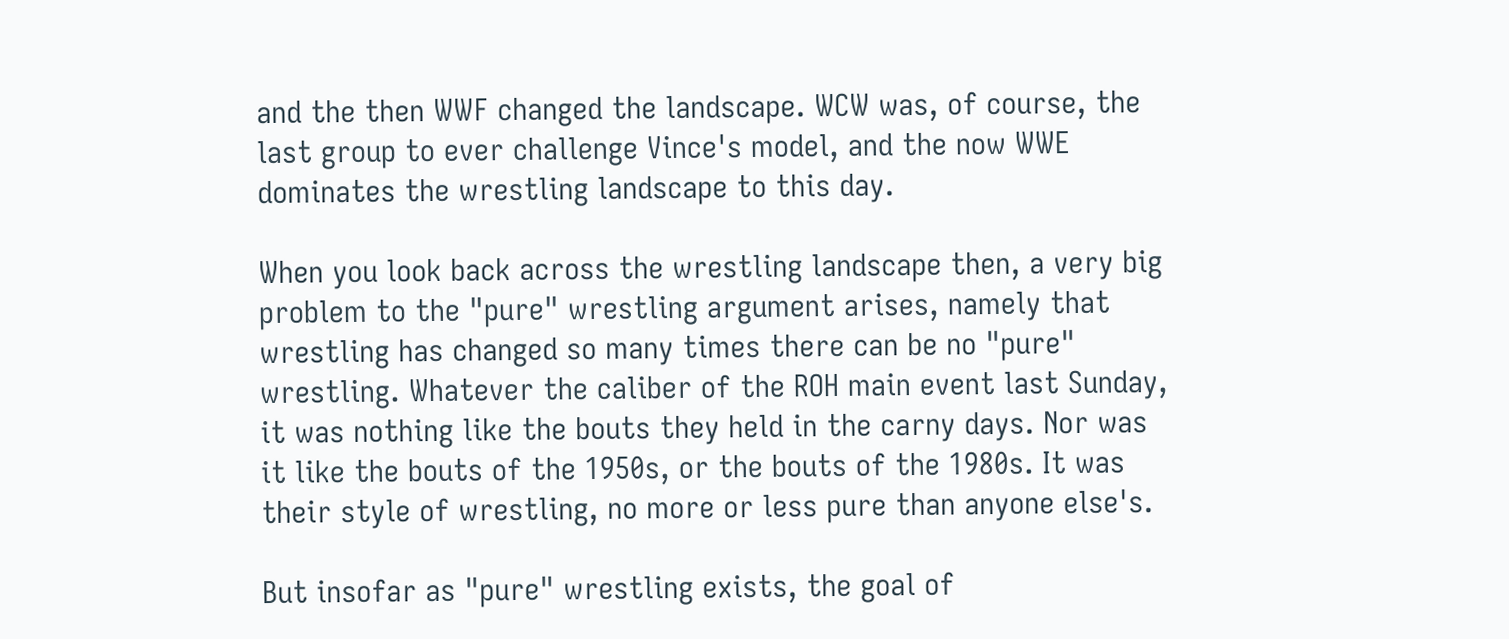and the then WWF changed the landscape. WCW was, of course, the last group to ever challenge Vince's model, and the now WWE dominates the wrestling landscape to this day.

When you look back across the wrestling landscape then, a very big problem to the "pure" wrestling argument arises, namely that wrestling has changed so many times there can be no "pure" wrestling. Whatever the caliber of the ROH main event last Sunday, it was nothing like the bouts they held in the carny days. Nor was it like the bouts of the 1950s, or the bouts of the 1980s. It was their style of wrestling, no more or less pure than anyone else's.

But insofar as "pure" wrestling exists, the goal of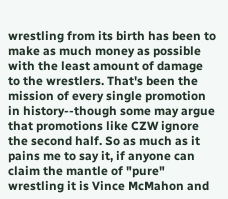wrestling from its birth has been to make as much money as possible with the least amount of damage to the wrestlers. That's been the mission of every single promotion in history--though some may argue that promotions like CZW ignore the second half. So as much as it pains me to say it, if anyone can claim the mantle of "pure" wrestling it is Vince McMahon and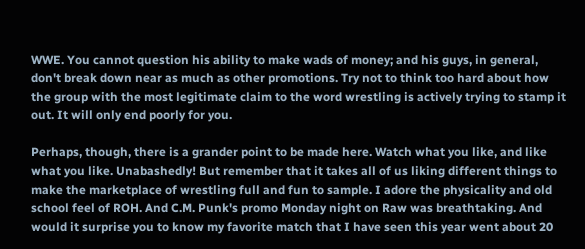WWE. You cannot question his ability to make wads of money; and his guys, in general, don't break down near as much as other promotions. Try not to think too hard about how the group with the most legitimate claim to the word wrestling is actively trying to stamp it out. It will only end poorly for you.

Perhaps, though, there is a grander point to be made here. Watch what you like, and like what you like. Unabashedly! But remember that it takes all of us liking different things to make the marketplace of wrestling full and fun to sample. I adore the physicality and old school feel of ROH. And C.M. Punk's promo Monday night on Raw was breathtaking. And would it surprise you to know my favorite match that I have seen this year went about 20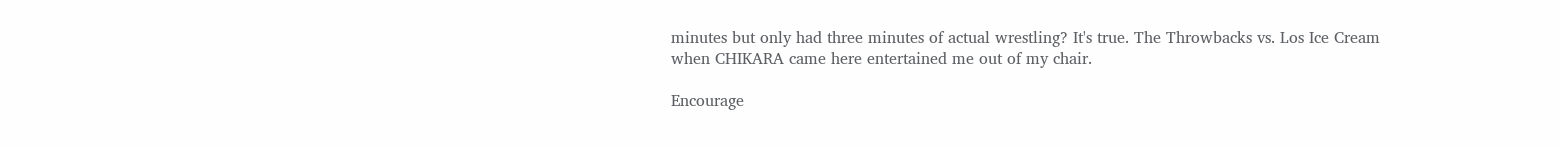minutes but only had three minutes of actual wrestling? It's true. The Throwbacks vs. Los Ice Cream when CHIKARA came here entertained me out of my chair.

Encourage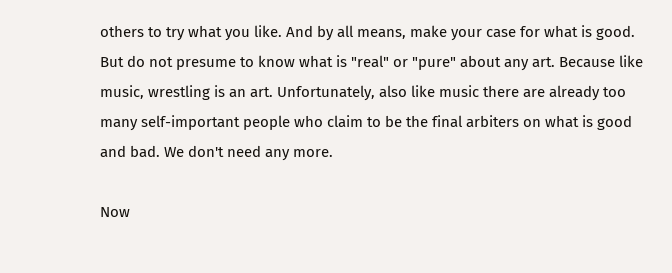others to try what you like. And by all means, make your case for what is good. But do not presume to know what is "real" or "pure" about any art. Because like music, wrestling is an art. Unfortunately, also like music there are already too many self-important people who claim to be the final arbiters on what is good and bad. We don't need any more.

Now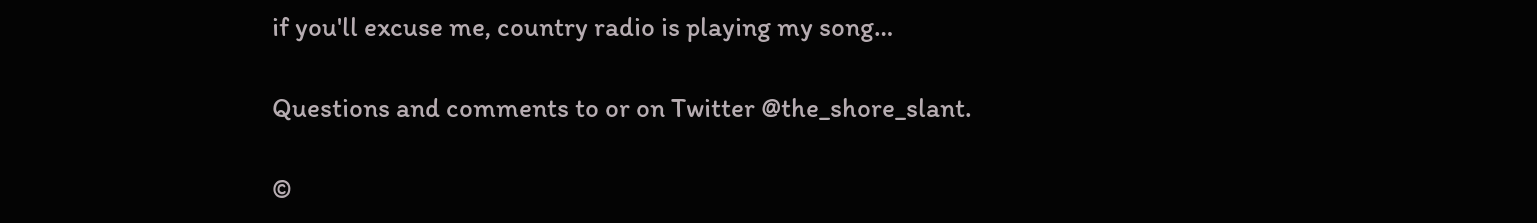if you'll excuse me, country radio is playing my song…

Questions and comments to or on Twitter @the_shore_slant.

©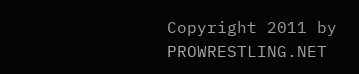Copyright 2011 by PROWRESTLING.NET